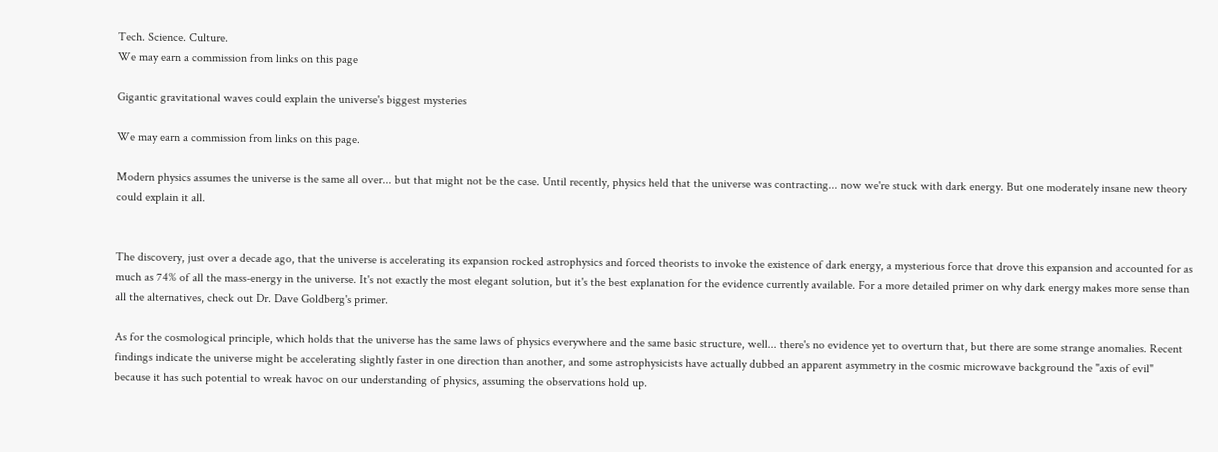Tech. Science. Culture.
We may earn a commission from links on this page

Gigantic gravitational waves could explain the universe's biggest mysteries

We may earn a commission from links on this page.

Modern physics assumes the universe is the same all over... but that might not be the case. Until recently, physics held that the universe was contracting... now we're stuck with dark energy. But one moderately insane new theory could explain it all.


The discovery, just over a decade ago, that the universe is accelerating its expansion rocked astrophysics and forced theorists to invoke the existence of dark energy, a mysterious force that drove this expansion and accounted for as much as 74% of all the mass-energy in the universe. It's not exactly the most elegant solution, but it's the best explanation for the evidence currently available. For a more detailed primer on why dark energy makes more sense than all the alternatives, check out Dr. Dave Goldberg's primer.

As for the cosmological principle, which holds that the universe has the same laws of physics everywhere and the same basic structure, well... there's no evidence yet to overturn that, but there are some strange anomalies. Recent findings indicate the universe might be accelerating slightly faster in one direction than another, and some astrophysicists have actually dubbed an apparent asymmetry in the cosmic microwave background the "axis of evil" because it has such potential to wreak havoc on our understanding of physics, assuming the observations hold up.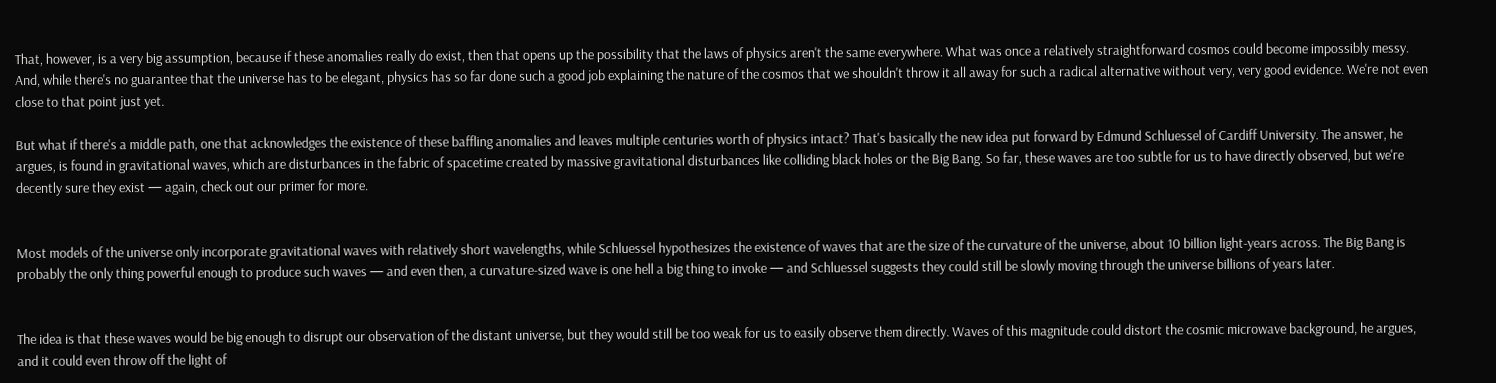That, however, is a very big assumption, because if these anomalies really do exist, then that opens up the possibility that the laws of physics aren't the same everywhere. What was once a relatively straightforward cosmos could become impossibly messy. And, while there's no guarantee that the universe has to be elegant, physics has so far done such a good job explaining the nature of the cosmos that we shouldn't throw it all away for such a radical alternative without very, very good evidence. We're not even close to that point just yet.

But what if there's a middle path, one that acknowledges the existence of these baffling anomalies and leaves multiple centuries worth of physics intact? That's basically the new idea put forward by Edmund Schluessel of Cardiff University. The answer, he argues, is found in gravitational waves, which are disturbances in the fabric of spacetime created by massive gravitational disturbances like colliding black holes or the Big Bang. So far, these waves are too subtle for us to have directly observed, but we're decently sure they exist — again, check out our primer for more.


Most models of the universe only incorporate gravitational waves with relatively short wavelengths, while Schluessel hypothesizes the existence of waves that are the size of the curvature of the universe, about 10 billion light-years across. The Big Bang is probably the only thing powerful enough to produce such waves — and even then, a curvature-sized wave is one hell a big thing to invoke — and Schluessel suggests they could still be slowly moving through the universe billions of years later.


The idea is that these waves would be big enough to disrupt our observation of the distant universe, but they would still be too weak for us to easily observe them directly. Waves of this magnitude could distort the cosmic microwave background, he argues, and it could even throw off the light of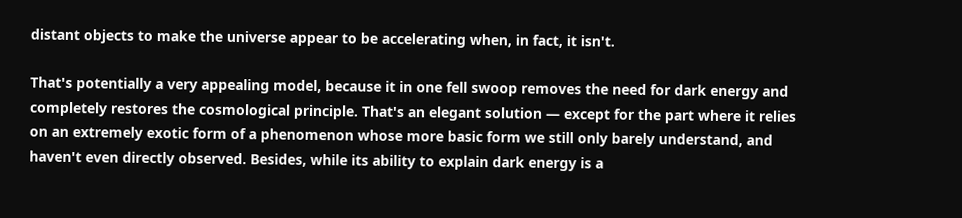distant objects to make the universe appear to be accelerating when, in fact, it isn't.

That's potentially a very appealing model, because it in one fell swoop removes the need for dark energy and completely restores the cosmological principle. That's an elegant solution — except for the part where it relies on an extremely exotic form of a phenomenon whose more basic form we still only barely understand, and haven't even directly observed. Besides, while its ability to explain dark energy is a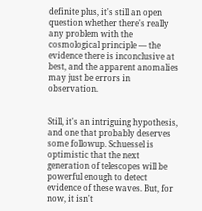definite plus, it's still an open question whether there's really any problem with the cosmological principle — the evidence there is inconclusive at best, and the apparent anomalies may just be errors in observation.


Still, it's an intriguing hypothesis, and one that probably deserves some followup. Schuessel is optimistic that the next generation of telescopes will be powerful enough to detect evidence of these waves. But, for now, it isn't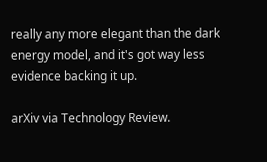really any more elegant than the dark energy model, and it's got way less evidence backing it up.

arXiv via Technology Review.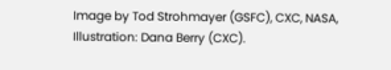Image by Tod Strohmayer (GSFC), CXC, NASA, Illustration: Dana Berry (CXC).